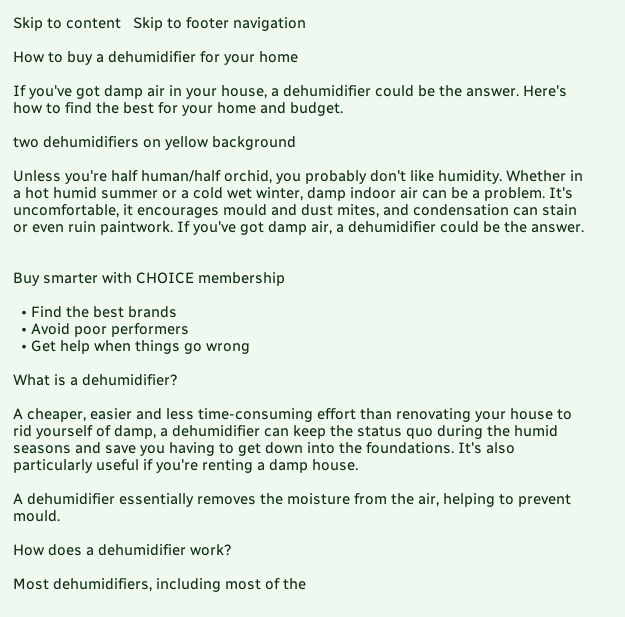Skip to content   Skip to footer navigation

How to buy a dehumidifier for your home

If you've got damp air in your house, a dehumidifier could be the answer. Here's how to find the best for your home and budget.

two dehumidifiers on yellow background

Unless you're half human/half orchid, you probably don't like humidity. Whether in a hot humid summer or a cold wet winter, damp indoor air can be a problem. It's uncomfortable, it encourages mould and dust mites, and condensation can stain or even ruin paintwork. If you've got damp air, a dehumidifier could be the answer.


Buy smarter with CHOICE membership

  • Find the best brands
  • Avoid poor performers
  • Get help when things go wrong

What is a dehumidifier?

A cheaper, easier and less time-consuming effort than renovating your house to rid yourself of damp, a dehumidifier can keep the status quo during the humid seasons and save you having to get down into the foundations. It's also particularly useful if you're renting a damp house.

A dehumidifier essentially removes the moisture from the air, helping to prevent mould.

How does a dehumidifier work?

Most dehumidifiers, including most of the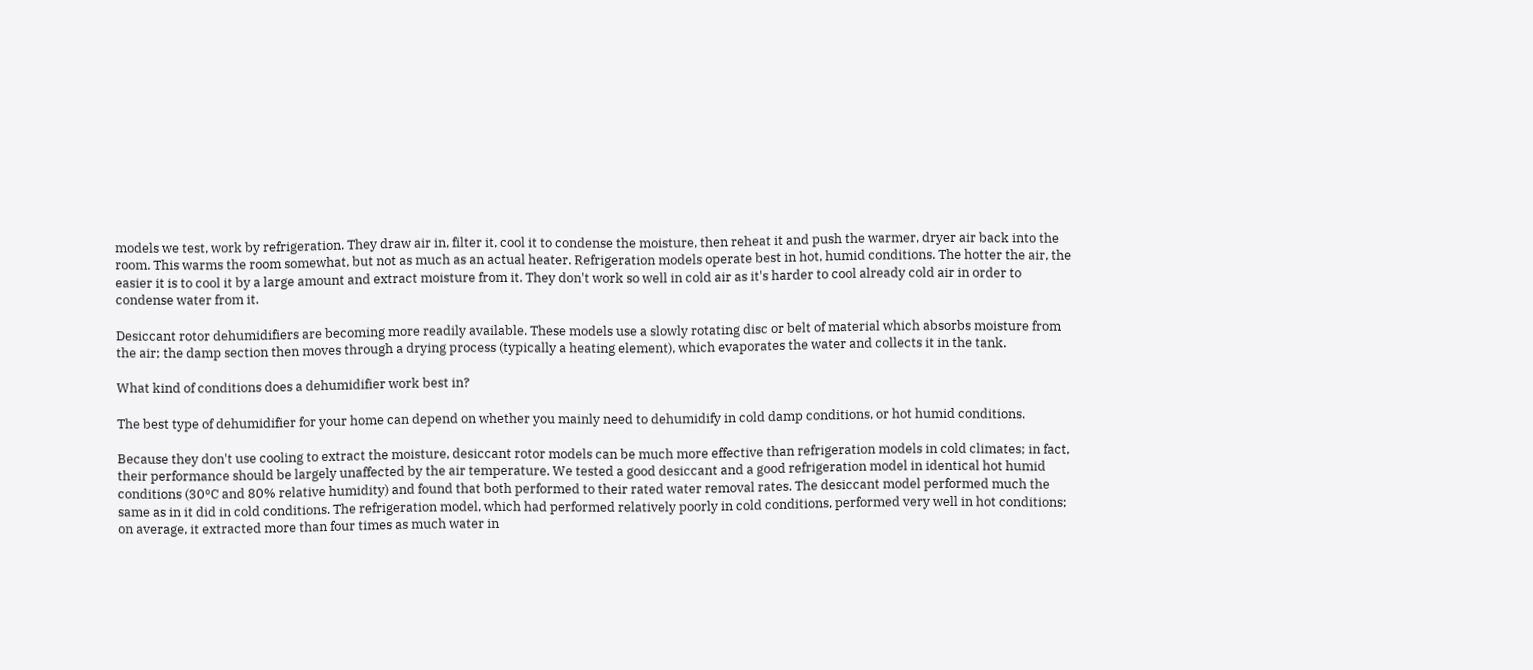models we test, work by refrigeration. They draw air in, filter it, cool it to condense the moisture, then reheat it and push the warmer, dryer air back into the room. This warms the room somewhat, but not as much as an actual heater. Refrigeration models operate best in hot, humid conditions. The hotter the air, the easier it is to cool it by a large amount and extract moisture from it. They don't work so well in cold air as it's harder to cool already cold air in order to condense water from it.

Desiccant rotor dehumidifiers are becoming more readily available. These models use a slowly rotating disc or belt of material which absorbs moisture from the air; the damp section then moves through a drying process (typically a heating element), which evaporates the water and collects it in the tank.

What kind of conditions does a dehumidifier work best in?

The best type of dehumidifier for your home can depend on whether you mainly need to dehumidify in cold damp conditions, or hot humid conditions.

Because they don't use cooling to extract the moisture, desiccant rotor models can be much more effective than refrigeration models in cold climates; in fact, their performance should be largely unaffected by the air temperature. We tested a good desiccant and a good refrigeration model in identical hot humid conditions (30°C and 80% relative humidity) and found that both performed to their rated water removal rates. The desiccant model performed much the same as in it did in cold conditions. The refrigeration model, which had performed relatively poorly in cold conditions, performed very well in hot conditions; on average, it extracted more than four times as much water in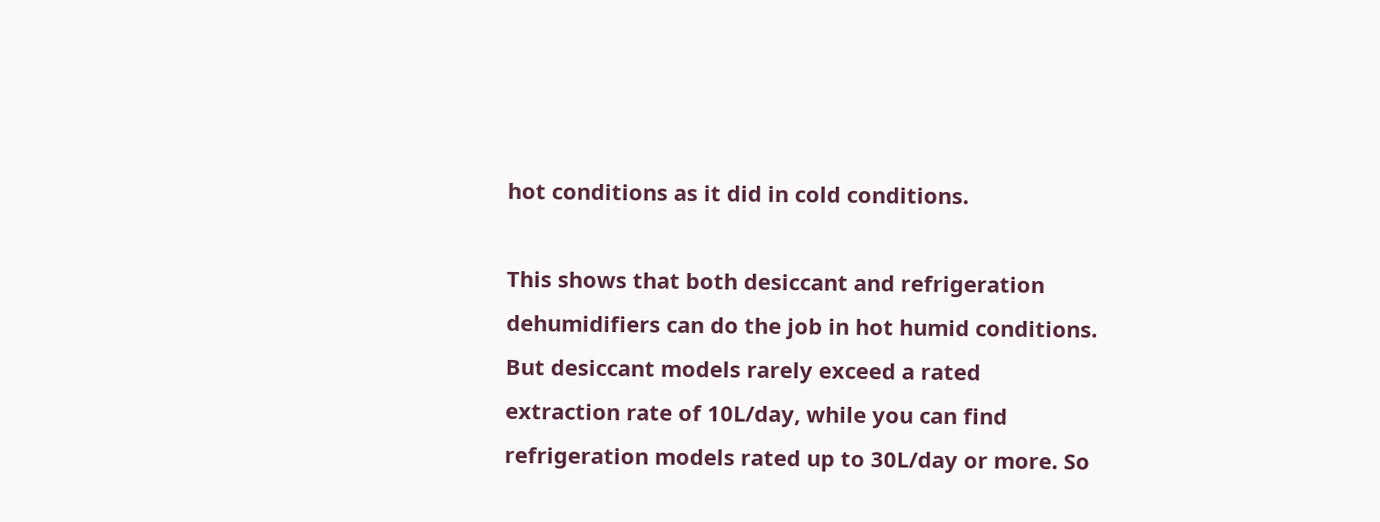hot conditions as it did in cold conditions.

This shows that both desiccant and refrigeration dehumidifiers can do the job in hot humid conditions. But desiccant models rarely exceed a rated extraction rate of 10L/day, while you can find refrigeration models rated up to 30L/day or more. So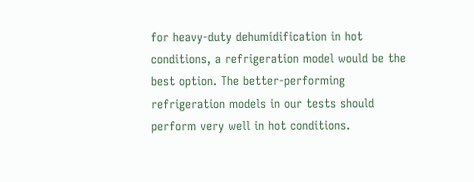for heavy-duty dehumidification in hot conditions, a refrigeration model would be the best option. The better-performing refrigeration models in our tests should perform very well in hot conditions.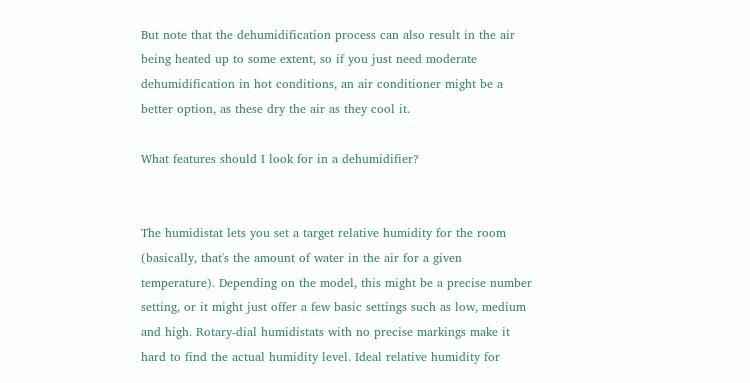But note that the dehumidification process can also result in the air being heated up to some extent, so if you just need moderate dehumidification in hot conditions, an air conditioner might be a better option, as these dry the air as they cool it.

What features should I look for in a dehumidifier?


The humidistat lets you set a target relative humidity for the room (basically, that's the amount of water in the air for a given temperature). Depending on the model, this might be a precise number setting, or it might just offer a few basic settings such as low, medium and high. Rotary-dial humidistats with no precise markings make it hard to find the actual humidity level. Ideal relative humidity for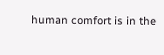human comfort is in the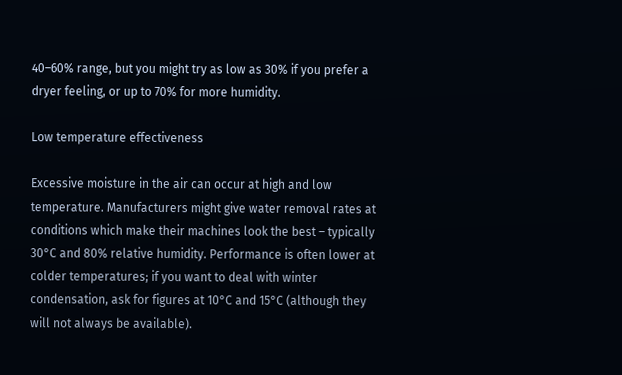40–60% range, but you might try as low as 30% if you prefer a dryer feeling, or up to 70% for more humidity.

Low temperature effectiveness

Excessive moisture in the air can occur at high and low temperature. Manufacturers might give water removal rates at conditions which make their machines look the best – typically 30°C and 80% relative humidity. Performance is often lower at colder temperatures; if you want to deal with winter condensation, ask for figures at 10°C and 15°C (although they will not always be available).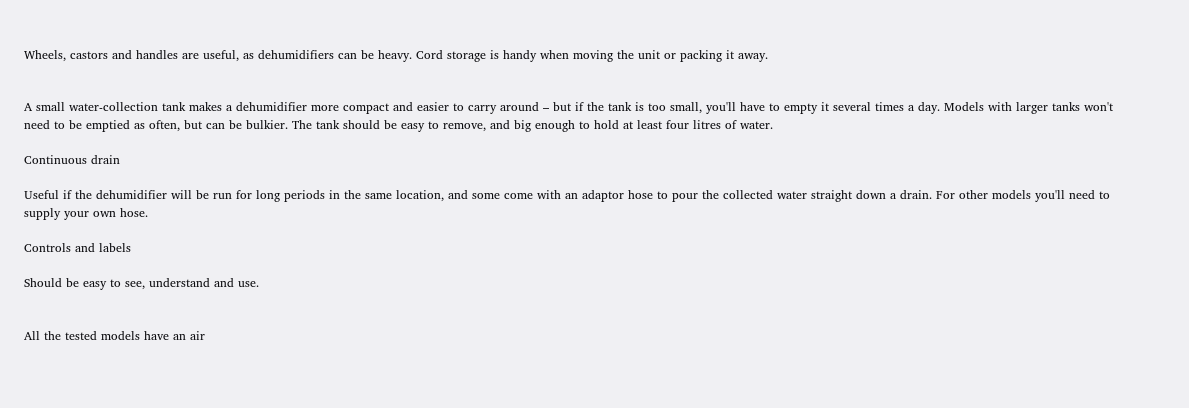Wheels, castors and handles are useful, as dehumidifiers can be heavy. Cord storage is handy when moving the unit or packing it away.


A small water-collection tank makes a dehumidifier more compact and easier to carry around – but if the tank is too small, you'll have to empty it several times a day. Models with larger tanks won't need to be emptied as often, but can be bulkier. The tank should be easy to remove, and big enough to hold at least four litres of water.

Continuous drain

Useful if the dehumidifier will be run for long periods in the same location, and some come with an adaptor hose to pour the collected water straight down a drain. For other models you'll need to supply your own hose.

Controls and labels

Should be easy to see, understand and use.


All the tested models have an air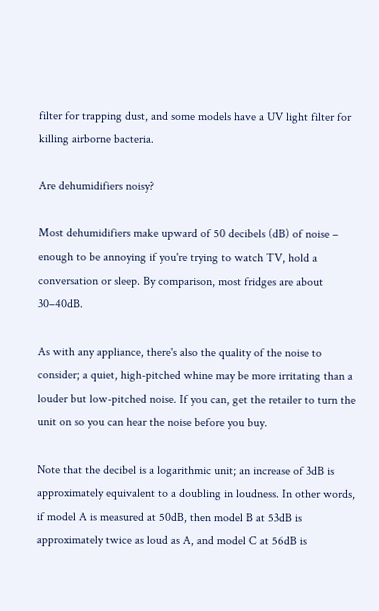filter for trapping dust, and some models have a UV light filter for killing airborne bacteria.

Are dehumidifiers noisy?

Most dehumidifiers make upward of 50 decibels (dB) of noise – enough to be annoying if you're trying to watch TV, hold a conversation or sleep. By comparison, most fridges are about 30–40dB.

As with any appliance, there's also the quality of the noise to consider; a quiet, high-pitched whine may be more irritating than a louder but low-pitched noise. If you can, get the retailer to turn the unit on so you can hear the noise before you buy.

Note that the decibel is a logarithmic unit; an increase of 3dB is approximately equivalent to a doubling in loudness. In other words, if model A is measured at 50dB, then model B at 53dB is approximately twice as loud as A, and model C at 56dB is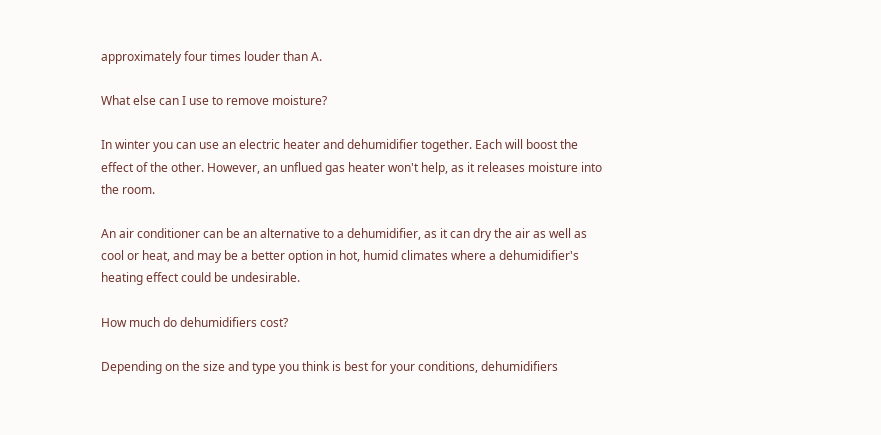approximately four times louder than A.

What else can I use to remove moisture?

In winter you can use an electric heater and dehumidifier together. Each will boost the effect of the other. However, an unflued gas heater won't help, as it releases moisture into the room.

An air conditioner can be an alternative to a dehumidifier, as it can dry the air as well as cool or heat, and may be a better option in hot, humid climates where a dehumidifier's heating effect could be undesirable.

How much do dehumidifiers cost?

Depending on the size and type you think is best for your conditions, dehumidifiers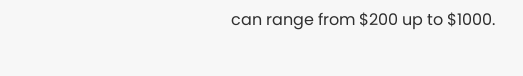can range from $200 up to $1000.